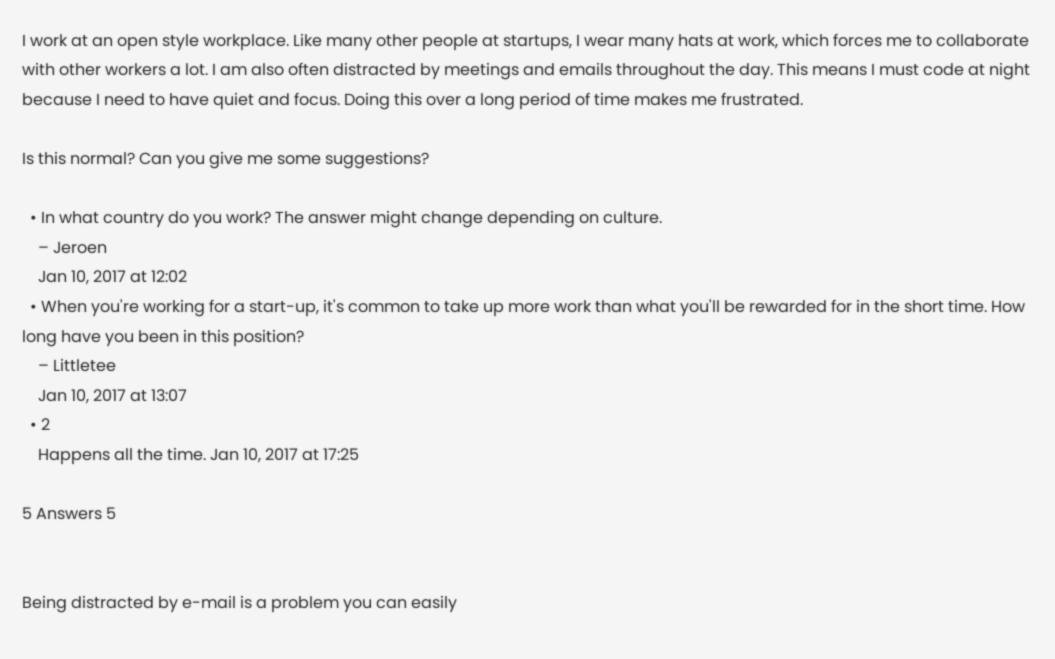I work at an open style workplace. Like many other people at startups, I wear many hats at work, which forces me to collaborate with other workers a lot. I am also often distracted by meetings and emails throughout the day. This means I must code at night because I need to have quiet and focus. Doing this over a long period of time makes me frustrated.

Is this normal? Can you give me some suggestions?

  • In what country do you work? The answer might change depending on culture.
    – Jeroen
    Jan 10, 2017 at 12:02
  • When you're working for a start-up, it's common to take up more work than what you'll be rewarded for in the short time. How long have you been in this position?
    – Littletee
    Jan 10, 2017 at 13:07
  • 2
    Happens all the time. Jan 10, 2017 at 17:25

5 Answers 5


Being distracted by e-mail is a problem you can easily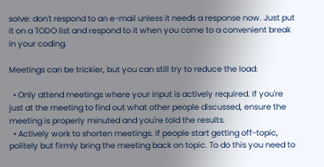solve: don't respond to an e-mail unless it needs a response now. Just put it on a TODO list and respond to it when you come to a convenient break in your coding.

Meetings can be trickier, but you can still try to reduce the load:

  • Only attend meetings where your input is actively required. If you're just at the meeting to find out what other people discussed, ensure the meeting is properly minuted and you're told the results.
  • Actively work to shorten meetings. If people start getting off-topic, politely but firmly bring the meeting back on topic. To do this you need to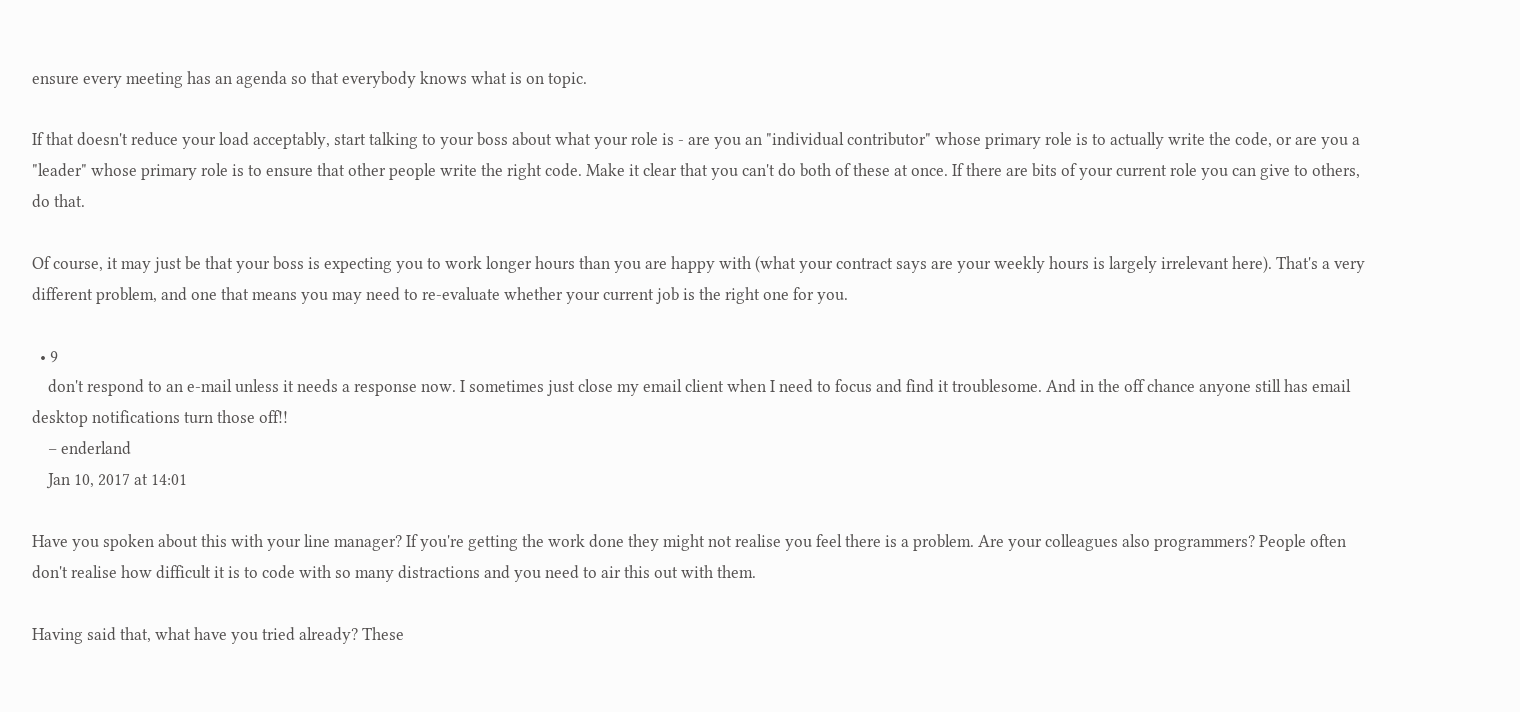ensure every meeting has an agenda so that everybody knows what is on topic.

If that doesn't reduce your load acceptably, start talking to your boss about what your role is - are you an "individual contributor" whose primary role is to actually write the code, or are you a "leader" whose primary role is to ensure that other people write the right code. Make it clear that you can't do both of these at once. If there are bits of your current role you can give to others, do that.

Of course, it may just be that your boss is expecting you to work longer hours than you are happy with (what your contract says are your weekly hours is largely irrelevant here). That's a very different problem, and one that means you may need to re-evaluate whether your current job is the right one for you.

  • 9
    don't respond to an e-mail unless it needs a response now. I sometimes just close my email client when I need to focus and find it troublesome. And in the off chance anyone still has email desktop notifications turn those off!!
    – enderland
    Jan 10, 2017 at 14:01

Have you spoken about this with your line manager? If you're getting the work done they might not realise you feel there is a problem. Are your colleagues also programmers? People often don't realise how difficult it is to code with so many distractions and you need to air this out with them.

Having said that, what have you tried already? These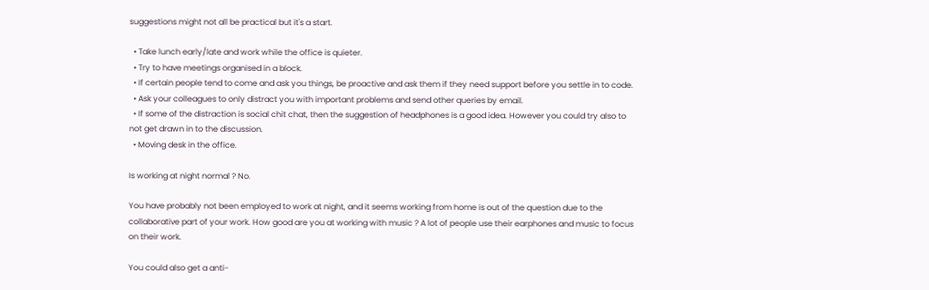suggestions might not all be practical but it's a start.

  • Take lunch early/late and work while the office is quieter.
  • Try to have meetings organised in a block.
  • If certain people tend to come and ask you things, be proactive and ask them if they need support before you settle in to code.
  • Ask your colleagues to only distract you with important problems and send other queries by email.
  • If some of the distraction is social chit chat, then the suggestion of headphones is a good idea. However you could try also to not get drawn in to the discussion.
  • Moving desk in the office.

Is working at night normal ? No.

You have probably not been employed to work at night, and it seems working from home is out of the question due to the collaborative part of your work. How good are you at working with music ? A lot of people use their earphones and music to focus on their work.

You could also get a anti-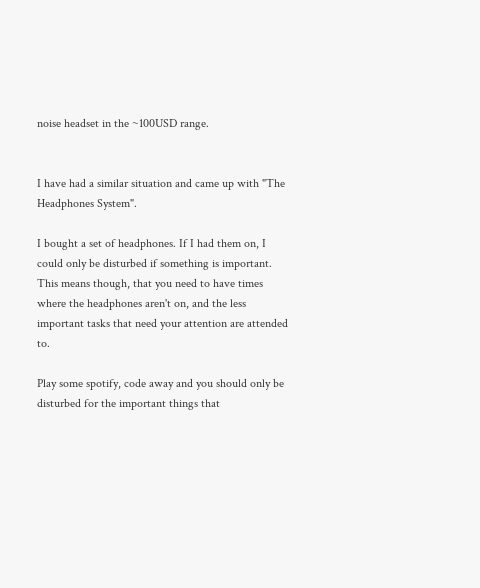noise headset in the ~100USD range.


I have had a similar situation and came up with "The Headphones System".

I bought a set of headphones. If I had them on, I could only be disturbed if something is important. This means though, that you need to have times where the headphones aren't on, and the less important tasks that need your attention are attended to.

Play some spotify, code away and you should only be disturbed for the important things that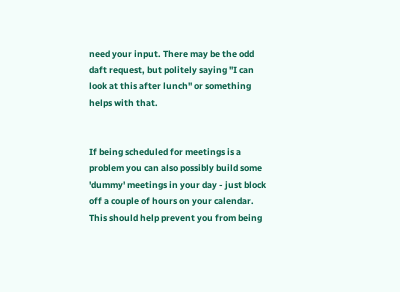need your input. There may be the odd daft request, but politely saying "I can look at this after lunch" or something helps with that.


If being scheduled for meetings is a problem you can also possibly build some 'dummy' meetings in your day - just block off a couple of hours on your calendar. This should help prevent you from being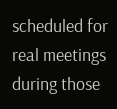scheduled for real meetings during those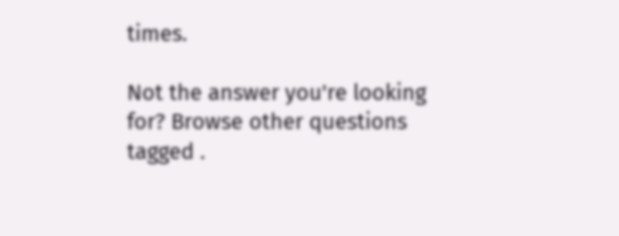times.

Not the answer you're looking for? Browse other questions tagged .